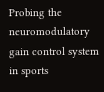Probing the neuromodulatory gain control system in sports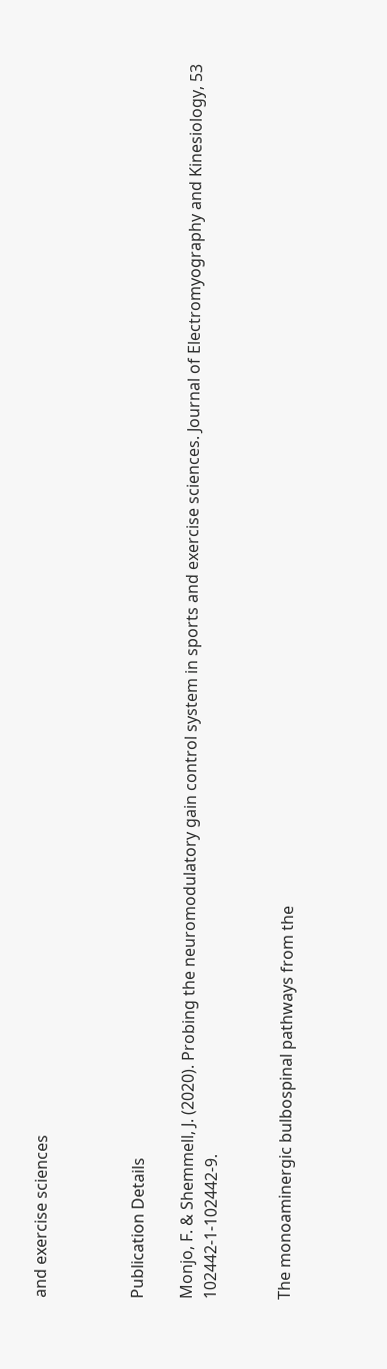and exercise sciences



Publication Details

Monjo, F. & Shemmell, J. (2020). Probing the neuromodulatory gain control system in sports and exercise sciences. Journal of Electromyography and Kinesiology, 53 102442-1-102442-9.


The monoaminergic bulbospinal pathways from the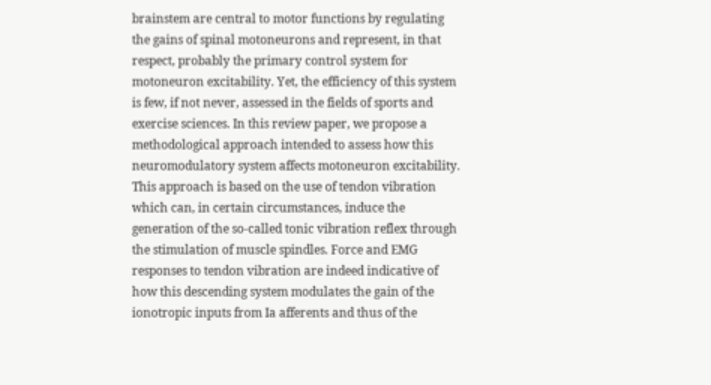brainstem are central to motor functions by regulating the gains of spinal motoneurons and represent, in that respect, probably the primary control system for motoneuron excitability. Yet, the efficiency of this system is few, if not never, assessed in the fields of sports and exercise sciences. In this review paper, we propose a methodological approach intended to assess how this neuromodulatory system affects motoneuron excitability. This approach is based on the use of tendon vibration which can, in certain circumstances, induce the generation of the so-called tonic vibration reflex through the stimulation of muscle spindles. Force and EMG responses to tendon vibration are indeed indicative of how this descending system modulates the gain of the ionotropic inputs from Ia afferents and thus of the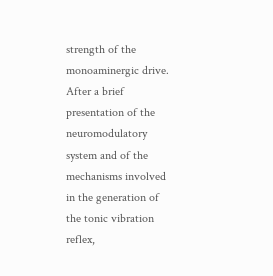strength of the monoaminergic drive. After a brief presentation of the neuromodulatory system and of the mechanisms involved in the generation of the tonic vibration reflex,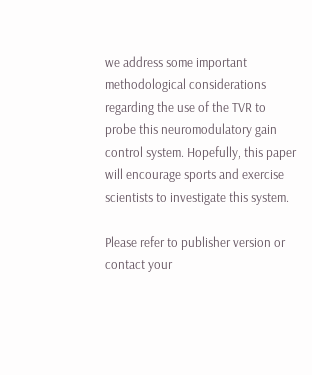we address some important methodological considerations regarding the use of the TVR to probe this neuromodulatory gain control system. Hopefully, this paper will encourage sports and exercise scientists to investigate this system.

Please refer to publisher version or contact your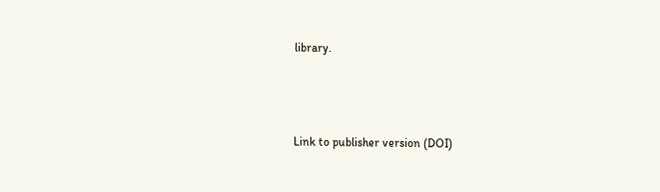library.



Link to publisher version (DOI)